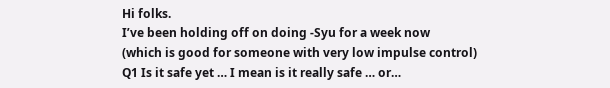Hi folks.
I’ve been holding off on doing -Syu for a week now
(which is good for someone with very low impulse control)
Q1 Is it safe yet … I mean is it really safe … or…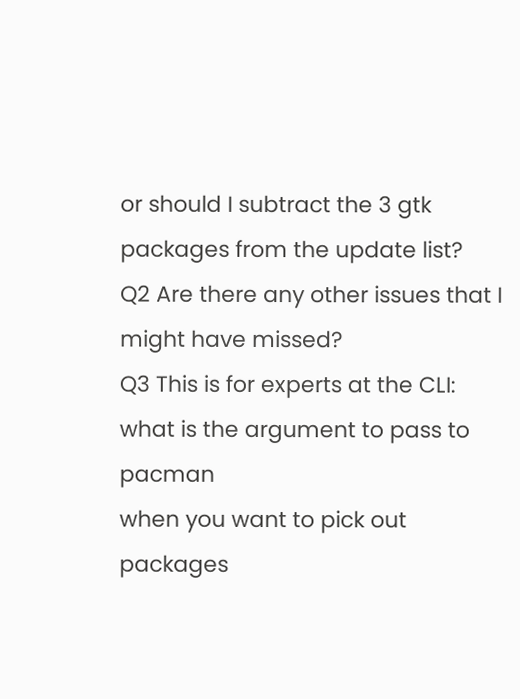or should I subtract the 3 gtk packages from the update list?
Q2 Are there any other issues that I might have missed?
Q3 This is for experts at the CLI: what is the argument to pass to pacman
when you want to pick out packages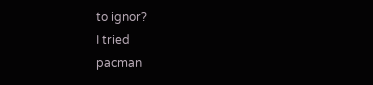to ignor?
I tried
pacman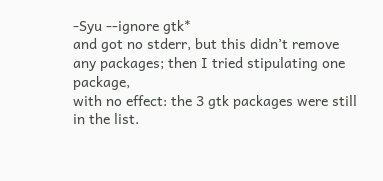-Syu --ignore gtk*
and got no stderr, but this didn’t remove any packages; then I tried stipulating one package,
with no effect: the 3 gtk packages were still in the list.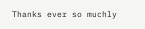Thanks ever so muchly